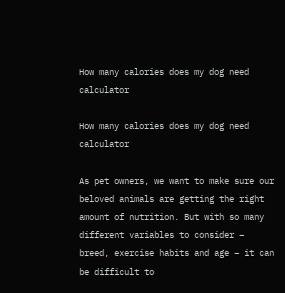How many calories does my dog need calculator

How many calories does my dog need calculator

As pet owners, we want to make sure our beloved animals are getting the right amount of nutrition. But with so many different variables to consider – breed, exercise habits and age – it can be difficult to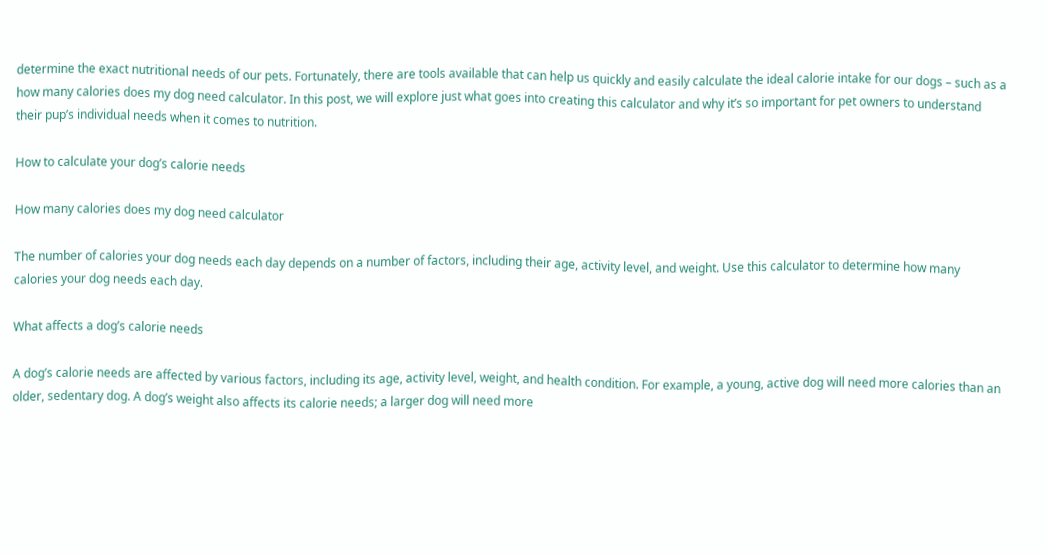determine the exact nutritional needs of our pets. Fortunately, there are tools available that can help us quickly and easily calculate the ideal calorie intake for our dogs – such as a how many calories does my dog need calculator. In this post, we will explore just what goes into creating this calculator and why it’s so important for pet owners to understand their pup’s individual needs when it comes to nutrition.

How to calculate your dog’s calorie needs

How many calories does my dog need calculator

The number of calories your dog needs each day depends on a number of factors, including their age, activity level, and weight. Use this calculator to determine how many calories your dog needs each day.

What affects a dog’s calorie needs

A dog’s calorie needs are affected by various factors, including its age, activity level, weight, and health condition. For example, a young, active dog will need more calories than an older, sedentary dog. A dog’s weight also affects its calorie needs; a larger dog will need more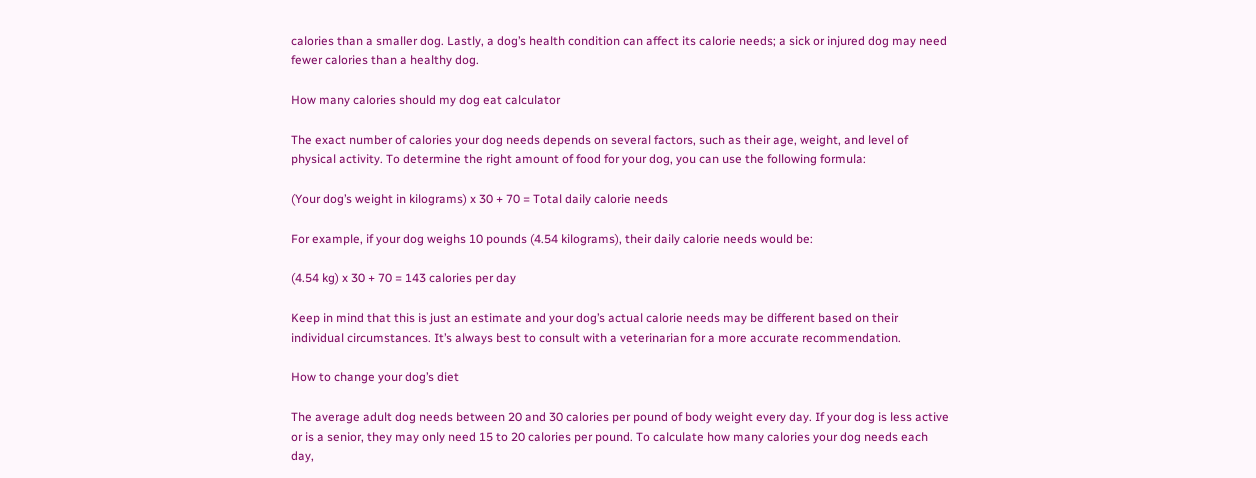calories than a smaller dog. Lastly, a dog’s health condition can affect its calorie needs; a sick or injured dog may need fewer calories than a healthy dog.

How many calories should my dog eat calculator

The exact number of calories your dog needs depends on several factors, such as their age, weight, and level of physical activity. To determine the right amount of food for your dog, you can use the following formula:

(Your dog’s weight in kilograms) x 30 + 70 = Total daily calorie needs

For example, if your dog weighs 10 pounds (4.54 kilograms), their daily calorie needs would be:

(4.54 kg) x 30 + 70 = 143 calories per day

Keep in mind that this is just an estimate and your dog’s actual calorie needs may be different based on their individual circumstances. It’s always best to consult with a veterinarian for a more accurate recommendation.

How to change your dog’s diet

The average adult dog needs between 20 and 30 calories per pound of body weight every day. If your dog is less active or is a senior, they may only need 15 to 20 calories per pound. To calculate how many calories your dog needs each day,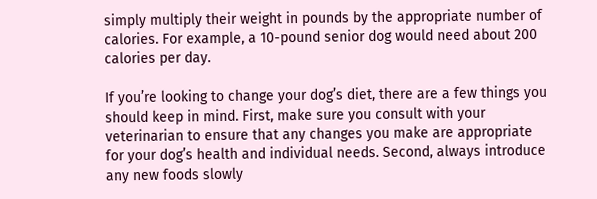simply multiply their weight in pounds by the appropriate number of calories. For example, a 10-pound senior dog would need about 200 calories per day.

If you’re looking to change your dog’s diet, there are a few things you should keep in mind. First, make sure you consult with your veterinarian to ensure that any changes you make are appropriate for your dog’s health and individual needs. Second, always introduce any new foods slowly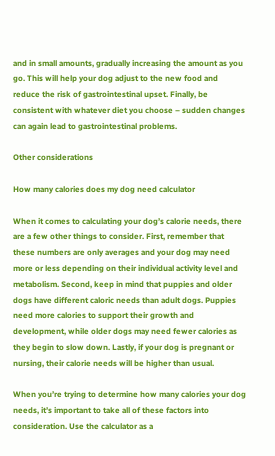and in small amounts, gradually increasing the amount as you go. This will help your dog adjust to the new food and reduce the risk of gastrointestinal upset. Finally, be consistent with whatever diet you choose – sudden changes can again lead to gastrointestinal problems.

Other considerations

How many calories does my dog need calculator

When it comes to calculating your dog’s calorie needs, there are a few other things to consider. First, remember that these numbers are only averages and your dog may need more or less depending on their individual activity level and metabolism. Second, keep in mind that puppies and older dogs have different caloric needs than adult dogs. Puppies need more calories to support their growth and development, while older dogs may need fewer calories as they begin to slow down. Lastly, if your dog is pregnant or nursing, their calorie needs will be higher than usual.

When you’re trying to determine how many calories your dog needs, it’s important to take all of these factors into consideration. Use the calculator as a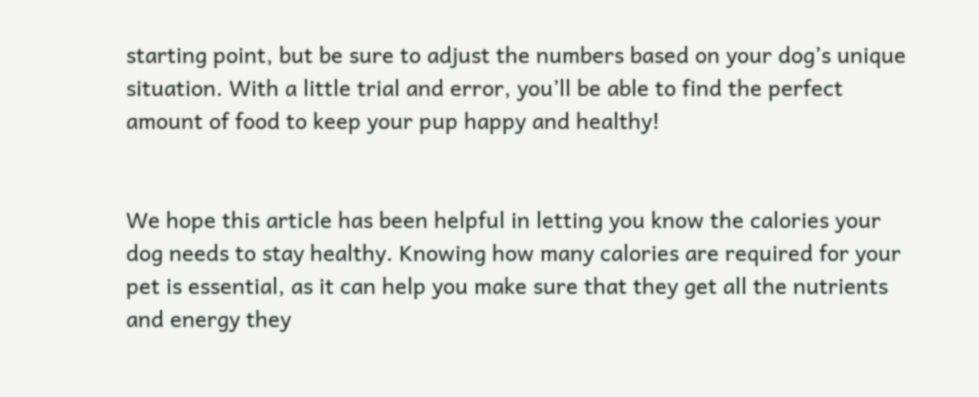starting point, but be sure to adjust the numbers based on your dog’s unique situation. With a little trial and error, you’ll be able to find the perfect amount of food to keep your pup happy and healthy!


We hope this article has been helpful in letting you know the calories your dog needs to stay healthy. Knowing how many calories are required for your pet is essential, as it can help you make sure that they get all the nutrients and energy they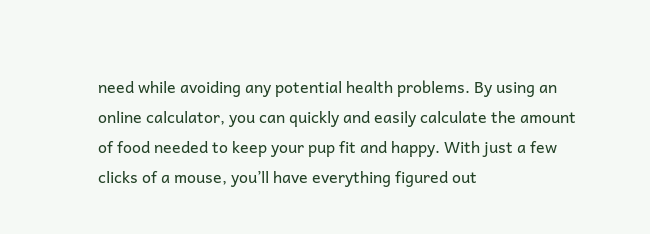need while avoiding any potential health problems. By using an online calculator, you can quickly and easily calculate the amount of food needed to keep your pup fit and happy. With just a few clicks of a mouse, you’ll have everything figured out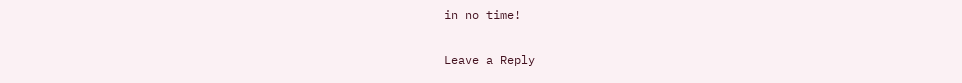in no time!

Leave a Reply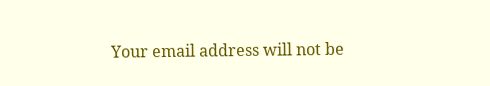Your email address will not be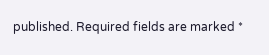published. Required fields are marked *